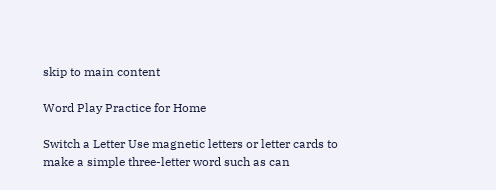skip to main content

Word Play Practice for Home

Switch a Letter Use magnetic letters or letter cards to make a simple three-letter word such as can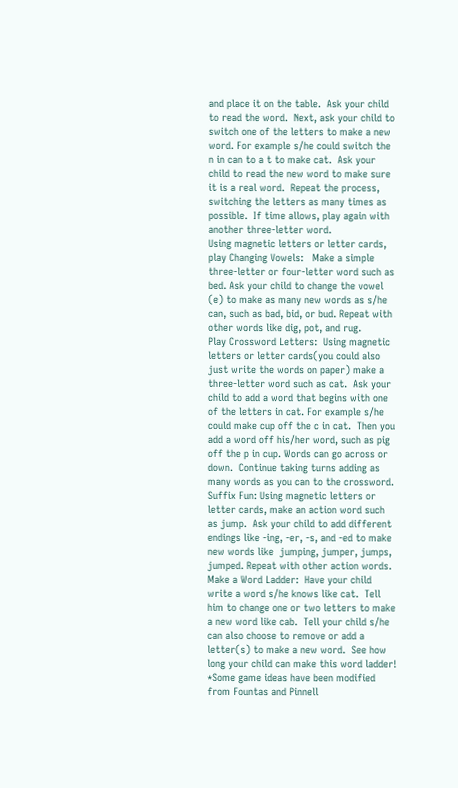and place it on the table.  Ask your child to read the word.  Next, ask your child to switch one of the letters to make a new word. For example s/he could switch the n in can to a t to make cat.  Ask your child to read the new word to make sure it is a real word.  Repeat the process, switching the letters as many times as possible.  If time allows, play again with another three-letter word.
Using magnetic letters or letter cards, play Changing Vowels:   Make a simple three-letter or four-letter word such as bed. Ask your child to change the vowel (e) to make as many new words as s/he can, such as bad, bid, or bud. Repeat with other words like dig, pot, and rug.
Play Crossword Letters:  Using magnetic letters or letter cards(you could also just write the words on paper) make a three-letter word such as cat.  Ask your child to add a word that begins with one of the letters in cat. For example s/he could make cup off the c in cat.  Then you add a word off his/her word, such as pig off the p in cup. Words can go across or down.  Continue taking turns adding as many words as you can to the crossword.
Suffix Fun: Using magnetic letters or letter cards, make an action word such as jump.  Ask your child to add different endings like -ing, -er, -s, and -ed to make new words like  jumping, jumper, jumps, jumped. Repeat with other action words.
Make a Word Ladder:  Have your child write a word s/he knows like cat.  Tell him to change one or two letters to make a new word like cab.  Tell your child s/he can also choose to remove or add a letter(s) to make a new word.  See how long your child can make this word ladder!
*Some game ideas have been modified from Fountas and Pinnell